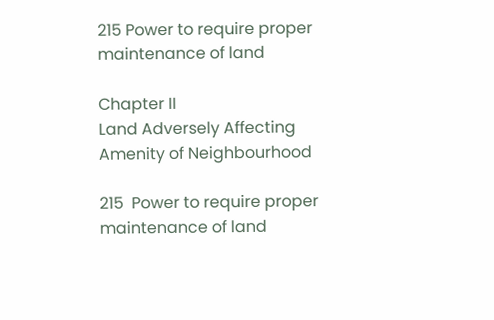215 Power to require proper maintenance of land

Chapter II
Land Adversely Affecting Amenity of Neighbourhood

215  Power to require proper maintenance of land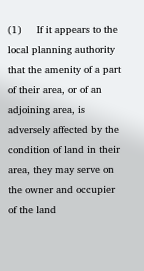(1)     If it appears to the local planning authority that the amenity of a part of their area, or of an adjoining area, is adversely affected by the condition of land in their area, they may serve on the owner and occupier of the land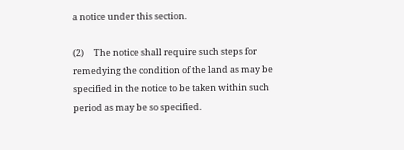a notice under this section.

(2)     The notice shall require such steps for remedying the condition of the land as may be specified in the notice to be taken within such period as may be so specified.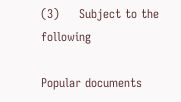(3)     Subject to the following

Popular documents